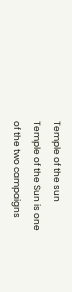Temple of the sun
Temple of the Sun is one of the two campaigns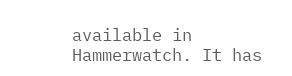available in Hammerwatch. It has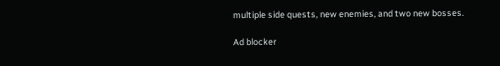multiple side quests, new enemies, and two new bosses.

Ad blocker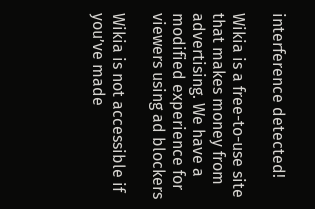interference detected!

Wikia is a free-to-use site that makes money from advertising. We have a modified experience for viewers using ad blockers

Wikia is not accessible if you’ve made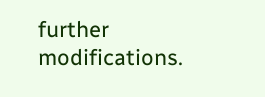further modifications.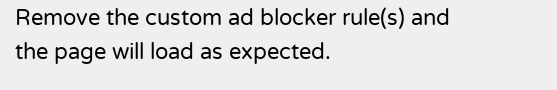Remove the custom ad blocker rule(s) and the page will load as expected.